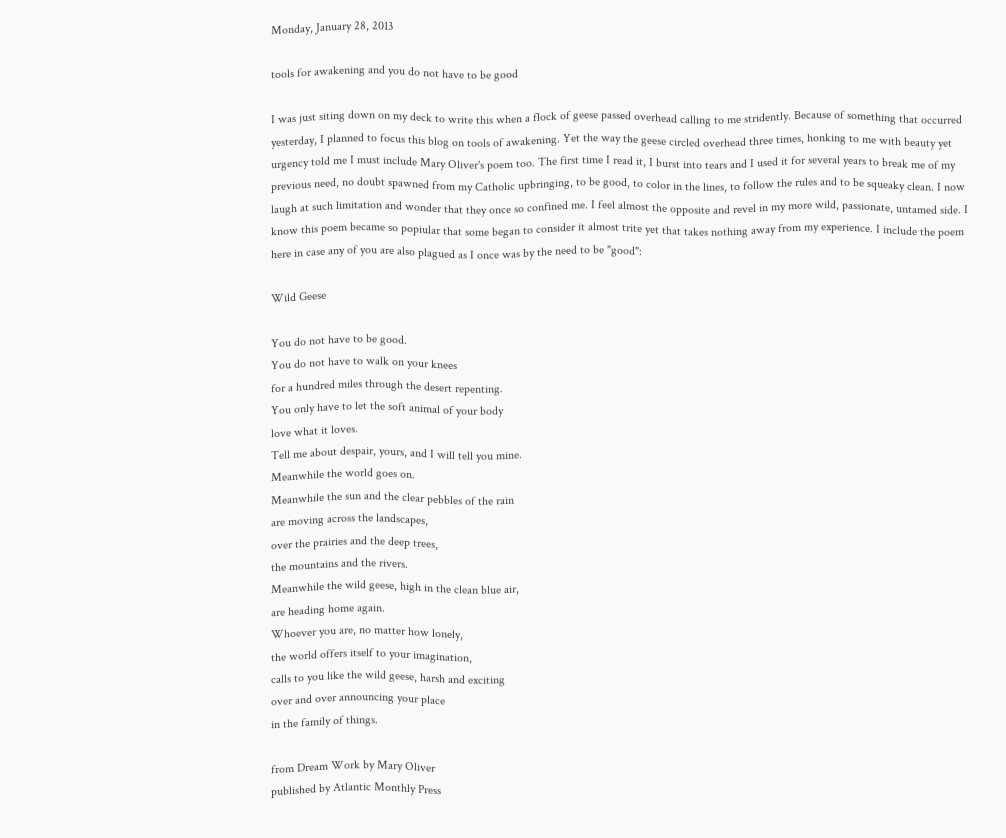Monday, January 28, 2013

tools for awakening and you do not have to be good

I was just siting down on my deck to write this when a flock of geese passed overhead calling to me stridently. Because of something that occurred yesterday, I planned to focus this blog on tools of awakening. Yet the way the geese circled overhead three times, honking to me with beauty yet urgency told me I must include Mary Oliver's poem too. The first time I read it, I burst into tears and I used it for several years to break me of my previous need, no doubt spawned from my Catholic upbringing, to be good, to color in the lines, to follow the rules and to be squeaky clean. I now laugh at such limitation and wonder that they once so confined me. I feel almost the opposite and revel in my more wild, passionate, untamed side. I know this poem became so popiular that some began to consider it almost trite yet that takes nothing away from my experience. I include the poem here in case any of you are also plagued as I once was by the need to be "good":

Wild Geese

You do not have to be good.
You do not have to walk on your knees
for a hundred miles through the desert repenting.
You only have to let the soft animal of your body
love what it loves.
Tell me about despair, yours, and I will tell you mine.
Meanwhile the world goes on.
Meanwhile the sun and the clear pebbles of the rain
are moving across the landscapes,
over the prairies and the deep trees,
the mountains and the rivers.
Meanwhile the wild geese, high in the clean blue air,
are heading home again.
Whoever you are, no matter how lonely,
the world offers itself to your imagination,
calls to you like the wild geese, harsh and exciting
over and over announcing your place
in the family of things.

from Dream Work by Mary Oliver
published by Atlantic Monthly Press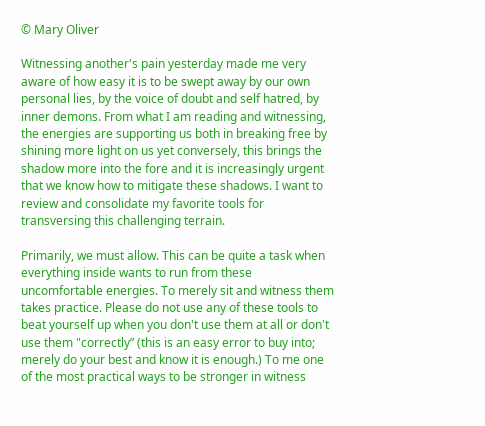© Mary Oliver

Witnessing another's pain yesterday made me very aware of how easy it is to be swept away by our own personal lies, by the voice of doubt and self hatred, by inner demons. From what I am reading and witnessing, the energies are supporting us both in breaking free by shining more light on us yet conversely, this brings the shadow more into the fore and it is increasingly urgent that we know how to mitigate these shadows. I want to review and consolidate my favorite tools for transversing this challenging terrain.

Primarily, we must allow. This can be quite a task when everything inside wants to run from these uncomfortable energies. To merely sit and witness them takes practice. Please do not use any of these tools to beat yourself up when you don't use them at all or don't use them "correctly” (this is an easy error to buy into; merely do your best and know it is enough.) To me one of the most practical ways to be stronger in witness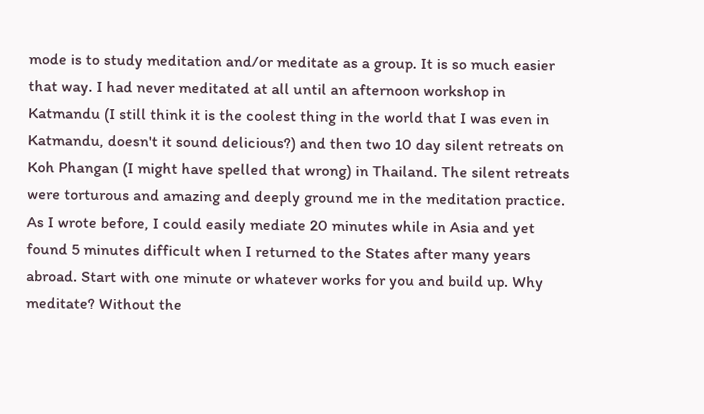mode is to study meditation and/or meditate as a group. It is so much easier that way. I had never meditated at all until an afternoon workshop in Katmandu (I still think it is the coolest thing in the world that I was even in Katmandu, doesn't it sound delicious?) and then two 10 day silent retreats on Koh Phangan (I might have spelled that wrong) in Thailand. The silent retreats were torturous and amazing and deeply ground me in the meditation practice. As I wrote before, I could easily mediate 20 minutes while in Asia and yet found 5 minutes difficult when I returned to the States after many years abroad. Start with one minute or whatever works for you and build up. Why meditate? Without the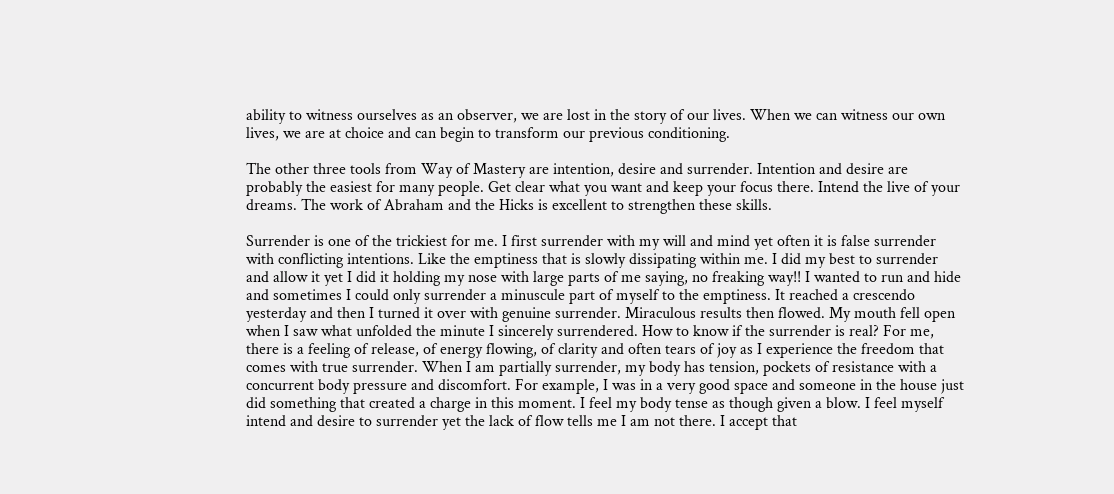ability to witness ourselves as an observer, we are lost in the story of our lives. When we can witness our own lives, we are at choice and can begin to transform our previous conditioning.

The other three tools from Way of Mastery are intention, desire and surrender. Intention and desire are probably the easiest for many people. Get clear what you want and keep your focus there. Intend the live of your dreams. The work of Abraham and the Hicks is excellent to strengthen these skills.

Surrender is one of the trickiest for me. I first surrender with my will and mind yet often it is false surrender with conflicting intentions. Like the emptiness that is slowly dissipating within me. I did my best to surrender and allow it yet I did it holding my nose with large parts of me saying, no freaking way!! I wanted to run and hide and sometimes I could only surrender a minuscule part of myself to the emptiness. It reached a crescendo yesterday and then I turned it over with genuine surrender. Miraculous results then flowed. My mouth fell open when I saw what unfolded the minute I sincerely surrendered. How to know if the surrender is real? For me, there is a feeling of release, of energy flowing, of clarity and often tears of joy as I experience the freedom that comes with true surrender. When I am partially surrender, my body has tension, pockets of resistance with a concurrent body pressure and discomfort. For example, I was in a very good space and someone in the house just did something that created a charge in this moment. I feel my body tense as though given a blow. I feel myself intend and desire to surrender yet the lack of flow tells me I am not there. I accept that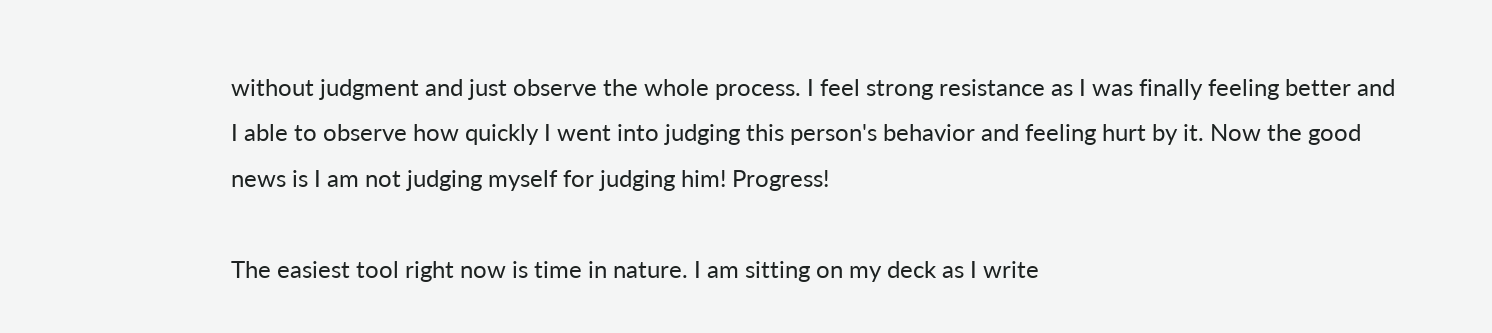without judgment and just observe the whole process. I feel strong resistance as I was finally feeling better and I able to observe how quickly I went into judging this person's behavior and feeling hurt by it. Now the good news is I am not judging myself for judging him! Progress!

The easiest tool right now is time in nature. I am sitting on my deck as I write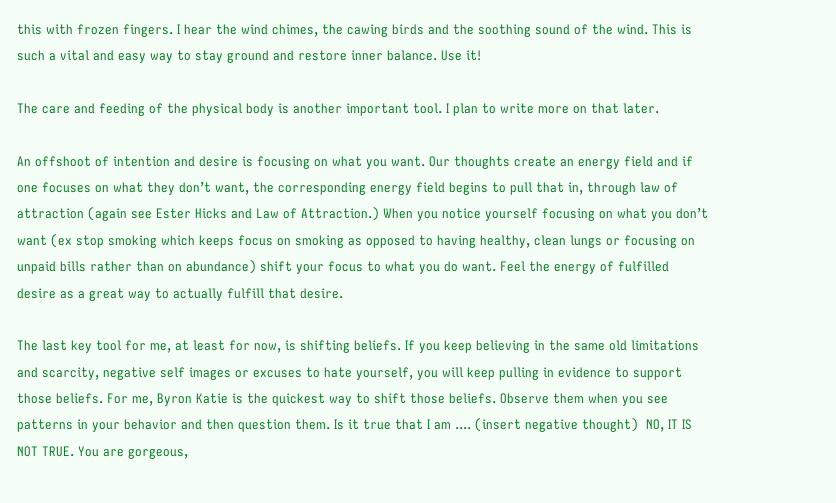this with frozen fingers. I hear the wind chimes, the cawing birds and the soothing sound of the wind. This is such a vital and easy way to stay ground and restore inner balance. Use it!

The care and feeding of the physical body is another important tool. I plan to write more on that later.

An offshoot of intention and desire is focusing on what you want. Our thoughts create an energy field and if one focuses on what they don’t want, the corresponding energy field begins to pull that in, through law of attraction (again see Ester Hicks and Law of Attraction.) When you notice yourself focusing on what you don’t want (ex stop smoking which keeps focus on smoking as opposed to having healthy, clean lungs or focusing on unpaid bills rather than on abundance) shift your focus to what you do want. Feel the energy of fulfilled desire as a great way to actually fulfill that desire.

The last key tool for me, at least for now, is shifting beliefs. If you keep believing in the same old limitations and scarcity, negative self images or excuses to hate yourself, you will keep pulling in evidence to support those beliefs. For me, Byron Katie is the quickest way to shift those beliefs. Observe them when you see patterns in your behavior and then question them. Is it true that I am .... (insert negative thought)  NO, IT IS NOT TRUE. You are gorgeous,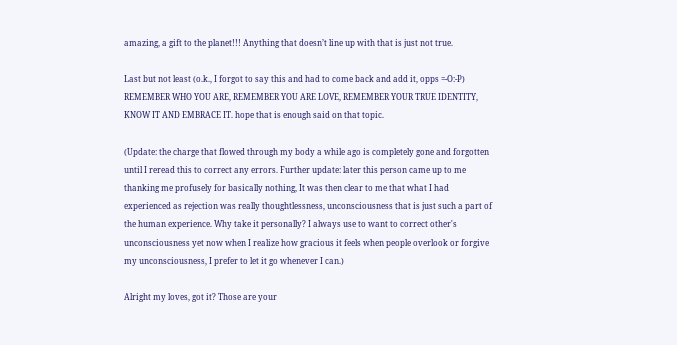amazing, a gift to the planet!!! Anything that doesn’t line up with that is just not true.

Last but not least (o.k., I forgot to say this and had to come back and add it, opps =-O:-P)  REMEMBER WHO YOU ARE, REMEMBER YOU ARE LOVE, REMEMBER YOUR TRUE IDENTITY, KNOW IT AND EMBRACE IT. hope that is enough said on that topic.

(Update: the charge that flowed through my body a while ago is completely gone and forgotten until I reread this to correct any errors. Further update: later this person came up to me thanking me profusely for basically nothing, It was then clear to me that what I had experienced as rejection was really thoughtlessness, unconsciousness that is just such a part of the human experience. Why take it personally? I always use to want to correct other's unconsciousness yet now when I realize how gracious it feels when people overlook or forgive my unconsciousness, I prefer to let it go whenever I can.)

Alright my loves, got it? Those are your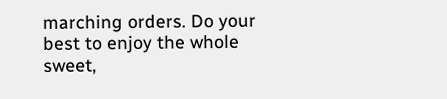marching orders. Do your best to enjoy the whole sweet,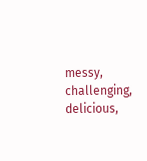messy, challenging, delicious,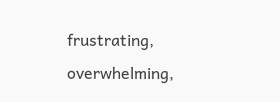frustrating, overwhelming,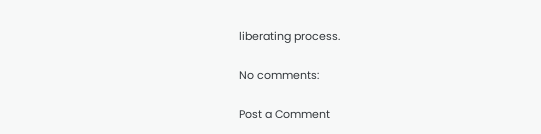liberating process.

No comments:

Post a Comment